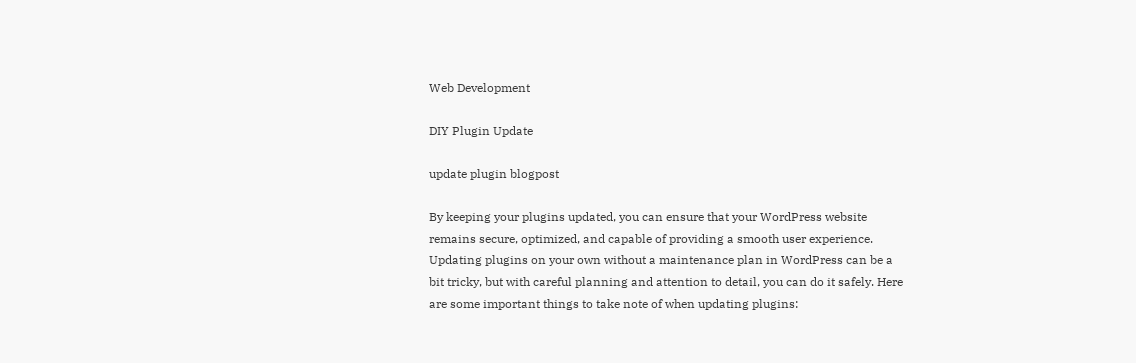Web Development

DIY Plugin Update

update plugin blogpost

By keeping your plugins updated, you can ensure that your WordPress website remains secure, optimized, and capable of providing a smooth user experience. Updating plugins on your own without a maintenance plan in WordPress can be a bit tricky, but with careful planning and attention to detail, you can do it safely. Here are some important things to take note of when updating plugins: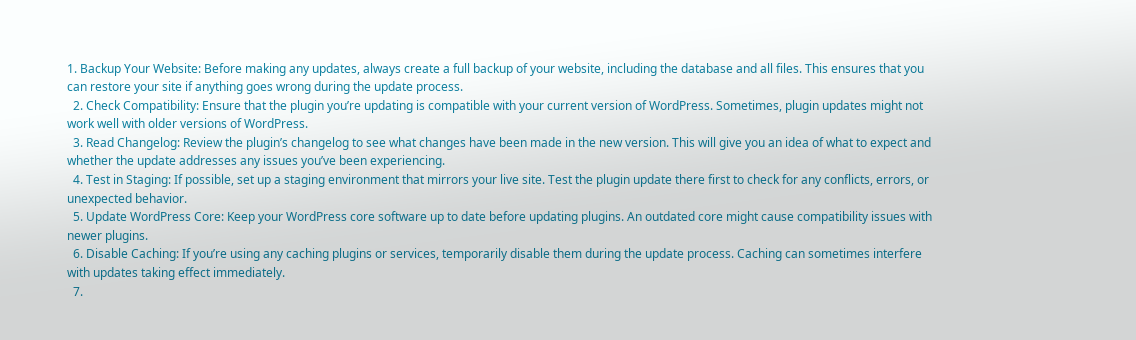1. Backup Your Website: Before making any updates, always create a full backup of your website, including the database and all files. This ensures that you can restore your site if anything goes wrong during the update process.
  2. Check Compatibility: Ensure that the plugin you’re updating is compatible with your current version of WordPress. Sometimes, plugin updates might not work well with older versions of WordPress.
  3. Read Changelog: Review the plugin’s changelog to see what changes have been made in the new version. This will give you an idea of what to expect and whether the update addresses any issues you’ve been experiencing.
  4. Test in Staging: If possible, set up a staging environment that mirrors your live site. Test the plugin update there first to check for any conflicts, errors, or unexpected behavior.
  5. Update WordPress Core: Keep your WordPress core software up to date before updating plugins. An outdated core might cause compatibility issues with newer plugins.
  6. Disable Caching: If you’re using any caching plugins or services, temporarily disable them during the update process. Caching can sometimes interfere with updates taking effect immediately.
  7.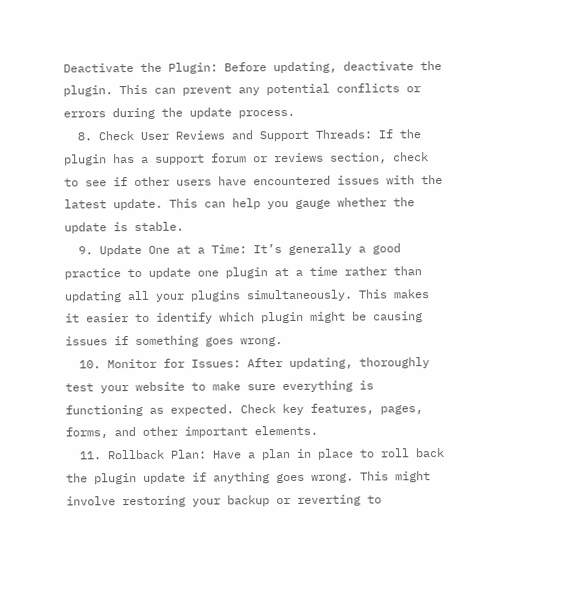Deactivate the Plugin: Before updating, deactivate the plugin. This can prevent any potential conflicts or errors during the update process.
  8. Check User Reviews and Support Threads: If the plugin has a support forum or reviews section, check to see if other users have encountered issues with the latest update. This can help you gauge whether the update is stable.
  9. Update One at a Time: It’s generally a good practice to update one plugin at a time rather than updating all your plugins simultaneously. This makes it easier to identify which plugin might be causing issues if something goes wrong.
  10. Monitor for Issues: After updating, thoroughly test your website to make sure everything is functioning as expected. Check key features, pages, forms, and other important elements.
  11. Rollback Plan: Have a plan in place to roll back the plugin update if anything goes wrong. This might involve restoring your backup or reverting to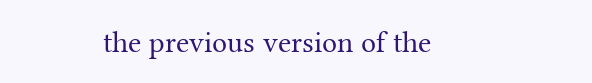the previous version of the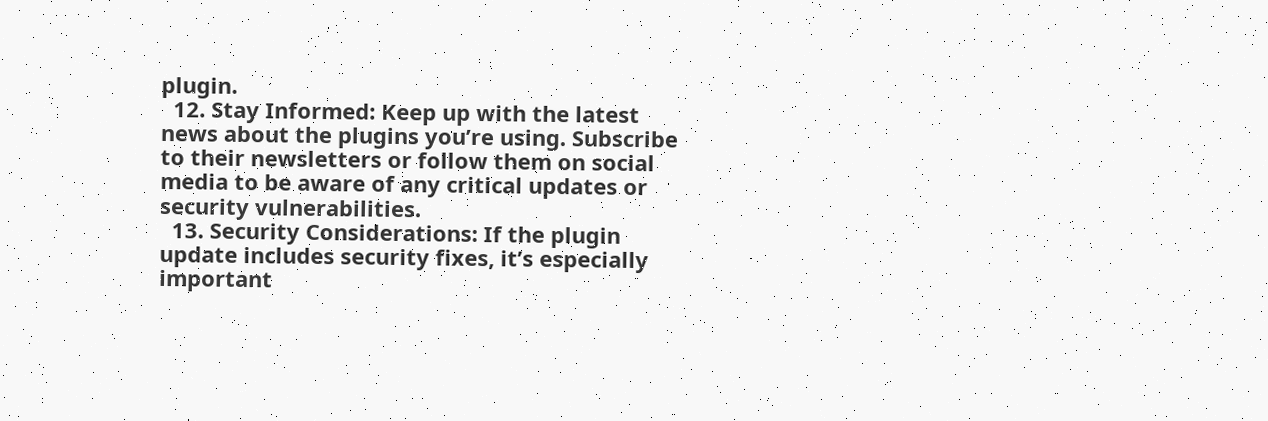plugin.
  12. Stay Informed: Keep up with the latest news about the plugins you’re using. Subscribe to their newsletters or follow them on social media to be aware of any critical updates or security vulnerabilities.
  13. Security Considerations: If the plugin update includes security fixes, it’s especially important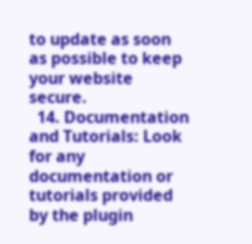to update as soon as possible to keep your website secure.
  14. Documentation and Tutorials: Look for any documentation or tutorials provided by the plugin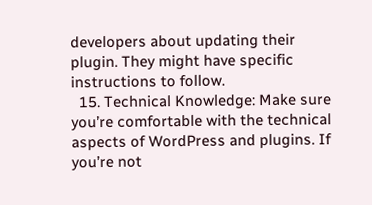developers about updating their plugin. They might have specific instructions to follow.
  15. Technical Knowledge: Make sure you’re comfortable with the technical aspects of WordPress and plugins. If you’re not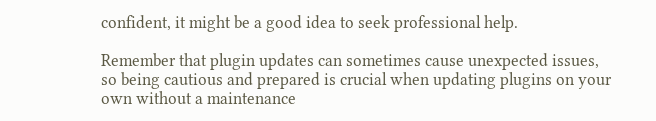confident, it might be a good idea to seek professional help.

Remember that plugin updates can sometimes cause unexpected issues, so being cautious and prepared is crucial when updating plugins on your own without a maintenance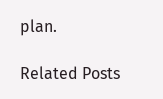plan.

Related Posts